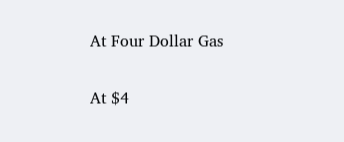At Four Dollar Gas

At $4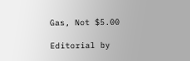Gas, Not $5.00

Editorial by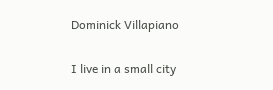Dominick Villapiano

I live in a small city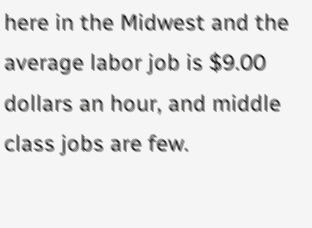here in the Midwest and the average labor job is $9.00 dollars an hour, and middle class jobs are few.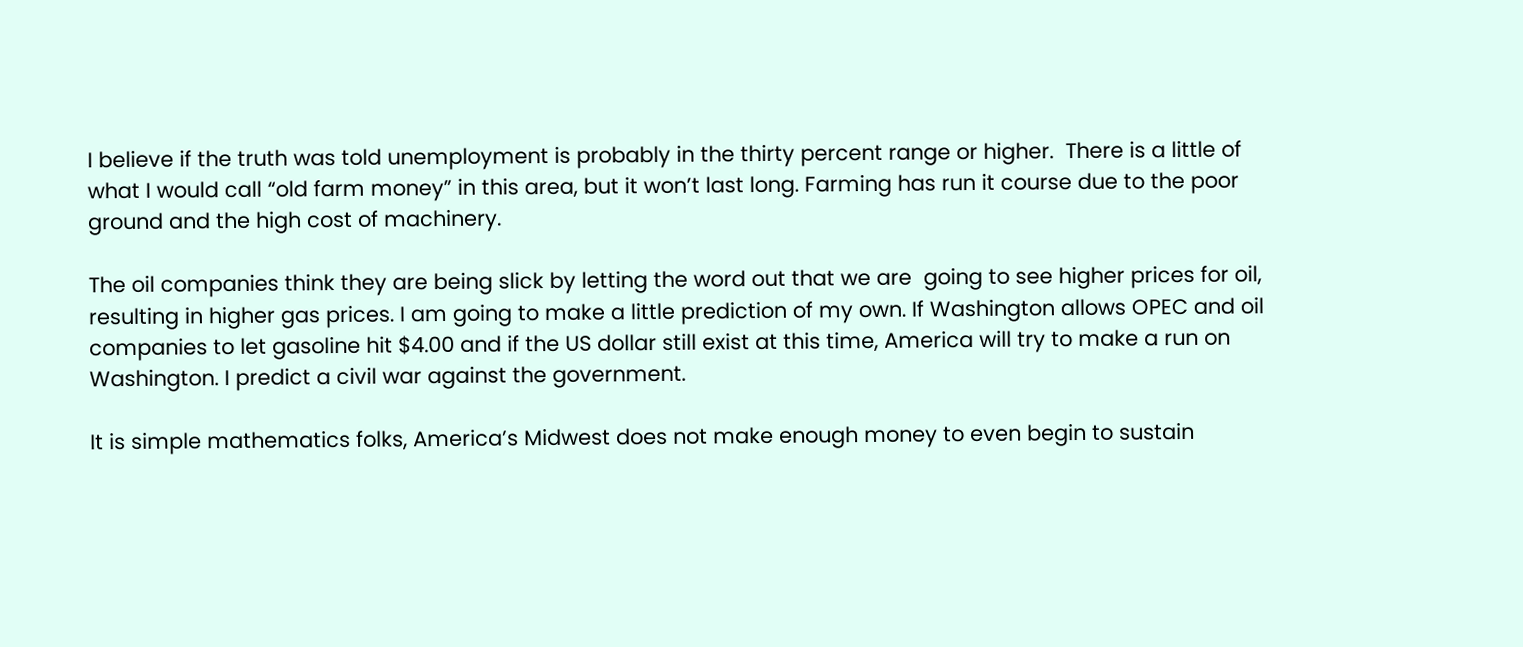I believe if the truth was told unemployment is probably in the thirty percent range or higher.  There is a little of what I would call “old farm money” in this area, but it won’t last long. Farming has run it course due to the poor ground and the high cost of machinery.

The oil companies think they are being slick by letting the word out that we are  going to see higher prices for oil, resulting in higher gas prices. I am going to make a little prediction of my own. If Washington allows OPEC and oil companies to let gasoline hit $4.00 and if the US dollar still exist at this time, America will try to make a run on Washington. I predict a civil war against the government.

It is simple mathematics folks, America’s Midwest does not make enough money to even begin to sustain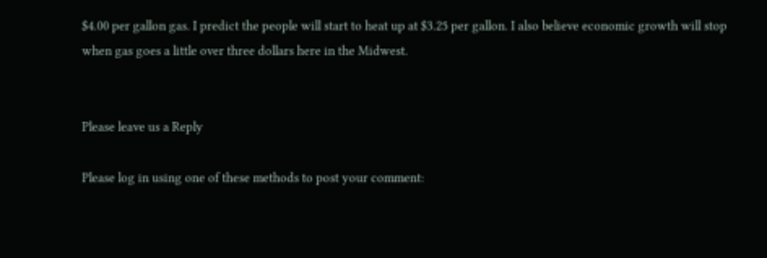$4.00 per gallon gas. I predict the people will start to heat up at $3.25 per gallon. I also believe economic growth will stop when gas goes a little over three dollars here in the Midwest.


Please leave us a Reply

Please log in using one of these methods to post your comment: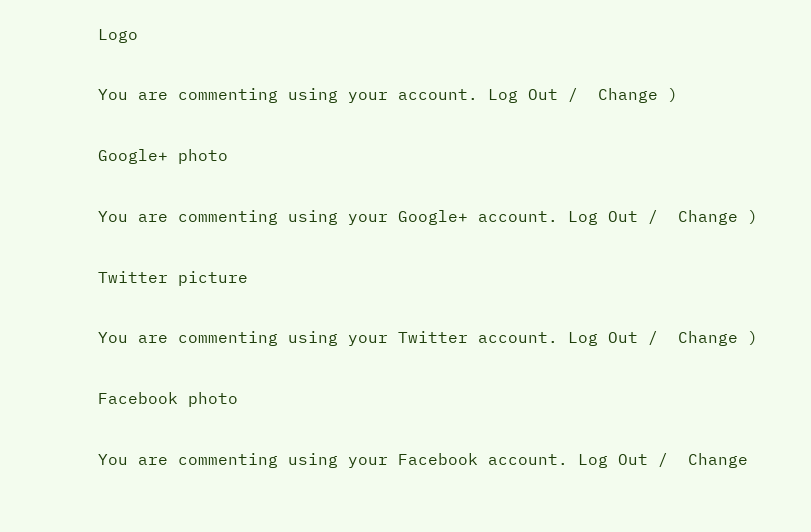Logo

You are commenting using your account. Log Out /  Change )

Google+ photo

You are commenting using your Google+ account. Log Out /  Change )

Twitter picture

You are commenting using your Twitter account. Log Out /  Change )

Facebook photo

You are commenting using your Facebook account. Log Out /  Change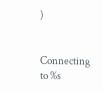)


Connecting to %s